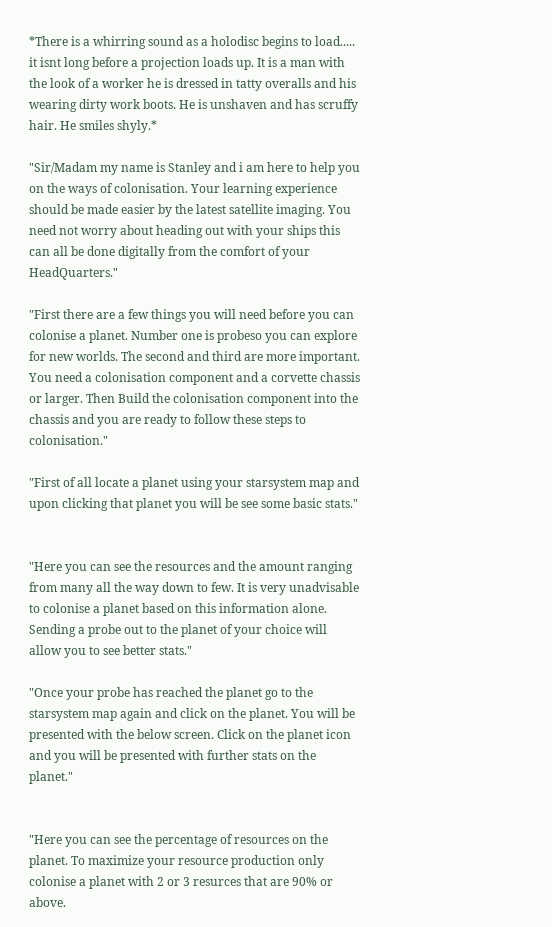*There is a whirring sound as a holodisc begins to load..... it isnt long before a projection loads up. It is a man with the look of a worker he is dressed in tatty overalls and his wearing dirty work boots. He is unshaven and has scruffy hair. He smiles shyly.*

"Sir/Madam my name is Stanley and i am here to help you on the ways of colonisation. Your learning experience should be made easier by the latest satellite imaging. You need not worry about heading out with your ships this can all be done digitally from the comfort of your HeadQuarters."

"First there are a few things you will need before you can colonise a planet. Number one is probeso you can explore for new worlds. The second and third are more important. You need a colonisation component and a corvette chassis or larger. Then Build the colonisation component into the chassis and you are ready to follow these steps to colonisation."

"First of all locate a planet using your starsystem map and upon clicking that planet you will be see some basic stats."


"Here you can see the resources and the amount ranging from many all the way down to few. It is very unadvisable to colonise a planet based on this information alone. Sending a probe out to the planet of your choice will allow you to see better stats."

"Once your probe has reached the planet go to the starsystem map again and click on the planet. You will be presented with the below screen. Click on the planet icon and you will be presented with further stats on the planet."


"Here you can see the percentage of resources on the planet. To maximize your resource production only colonise a planet with 2 or 3 resurces that are 90% or above.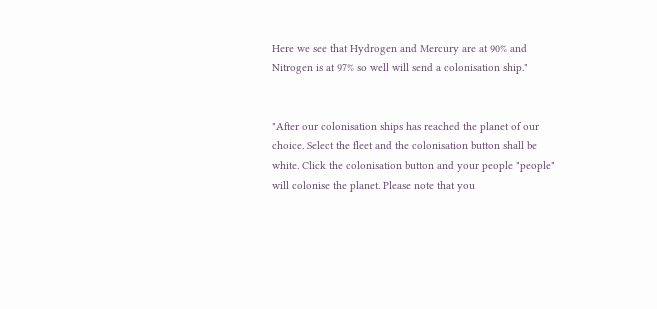Here we see that Hydrogen and Mercury are at 90% and Nitrogen is at 97% so well will send a colonisation ship."


"After our colonisation ships has reached the planet of our choice. Select the fleet and the colonisation button shall be white. Click the colonisation button and your people "people" will colonise the planet. Please note that you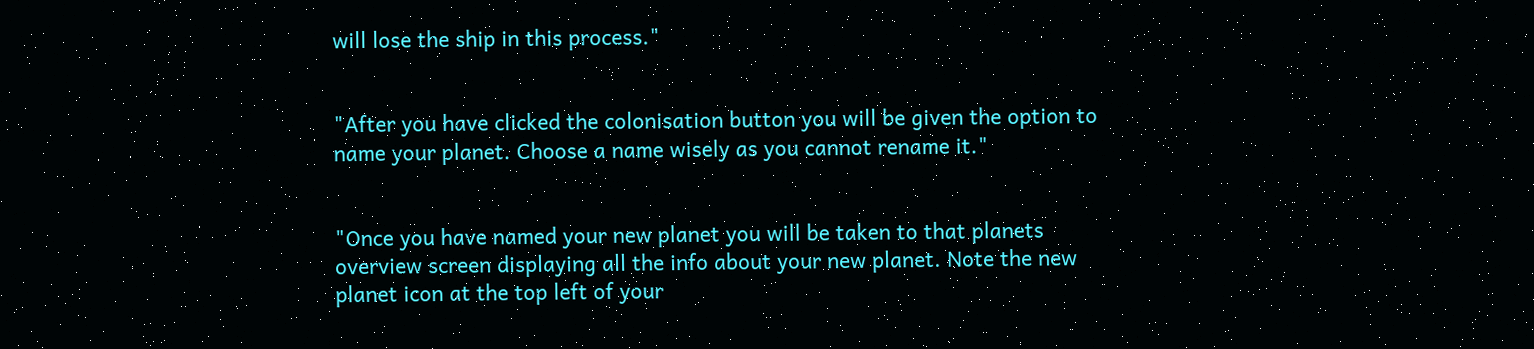will lose the ship in this process."


"After you have clicked the colonisation button you will be given the option to name your planet. Choose a name wisely as you cannot rename it."


"Once you have named your new planet you will be taken to that planets overview screen displaying all the info about your new planet. Note the new planet icon at the top left of your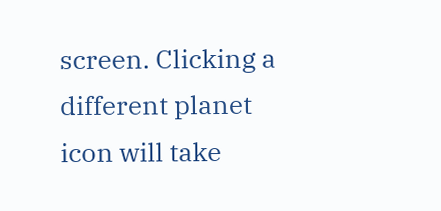screen. Clicking a different planet icon will take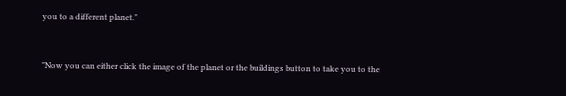you to a different planet."


"Now you can either click the image of the planet or the buildings button to take you to the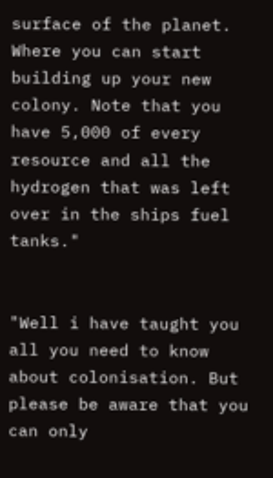surface of the planet. Where you can start building up your new colony. Note that you have 5,000 of every resource and all the hydrogen that was left over in the ships fuel tanks."


"Well i have taught you all you need to know about colonisation. But please be aware that you can only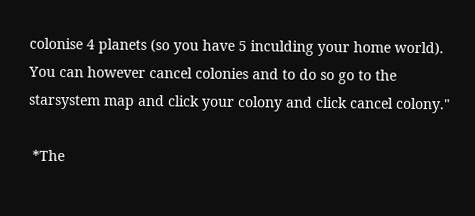colonise 4 planets (so you have 5 inculding your home world). You can however cancel colonies and to do so go to the starsystem map and click your colony and click cancel colony."

 *The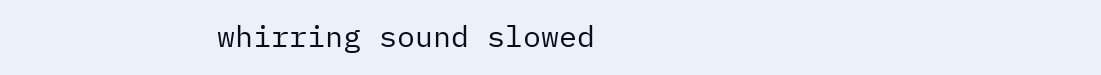whirring sound slowed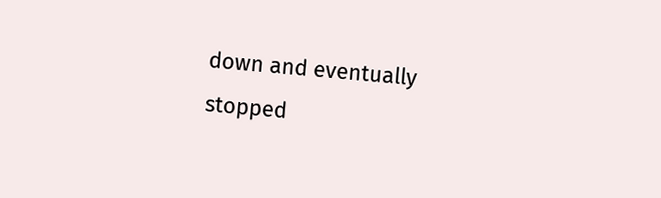down and eventually stopped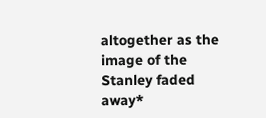altogether as the image of the Stanley faded away*